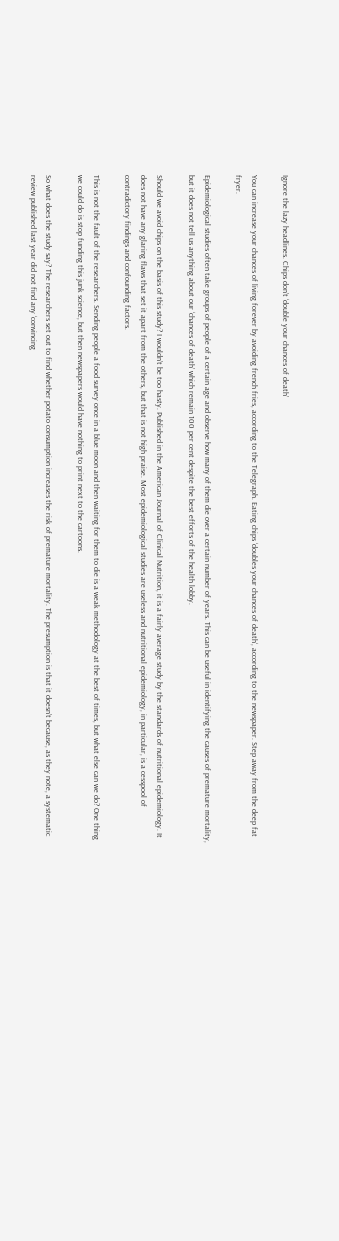Ignore the lazy headlines. Chips don’t ‘double your chances of death’

You can increase your chances of living forever by avoiding french fries, according to the Telegraph. Eating chips ‘doubles your chances of death‘, according to the newspaper. Step away from the deep fat fryer.

Epidemiological studies often take groups of people of a certain age and observe how many of them die over a certain number of years. This can be useful in identifying the causes of premature mortality, but it does not tell us anything about our ‘chances of death’ which remain 100 per cent despite the best efforts of the health lobby.

Should we avoid chips on the basis of this study? I wouldn’t be too hasty. Published in the American Journal of Clinical Nutrition, it is a fairly average study by the standards of nutritional epidemiology. It does not have any glaring flaws that set it apart from the others, but that is not high praise. Most epidemiological studies are useless and nutritional epidemiology, in particular, is a cesspool of contradictory findings and confounding factors.

This is not the fault of the researchers. Sending people a food survey once in a blue moon and then waiting for them to die is a weak methodology at the best of times, but what else can we do? One thing we could do is stop funding this junk science, but then newspapers would have nothing to print next to the cartoons.

So what does the study say? The researchers set out to find whether potato consumption increases the risk of premature mortality. The presumption is that it doesn’t because, as they note, a systematic review published last year did not find any ‘convincing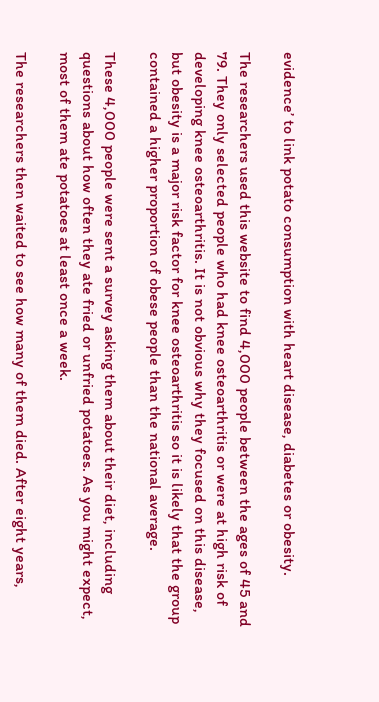evidence’ to link potato consumption with heart disease, diabetes or obesity.

The researchers used this website to find 4,000 people between the ages of 45 and 79. They only selected people who had knee osteoarthritis or were at high risk of developing knee osteoarthritis. It is not obvious why they focused on this disease, but obesity is a major risk factor for knee osteoarthritis so it is likely that the group contained a higher proportion of obese people than the national average.

These 4,000 people were sent a survey asking them about their diet, including questions about how often they ate fried or unfried potatoes. As you might expect, most of them ate potatoes at least once a week.

The researchers then waited to see how many of them died. After eight years,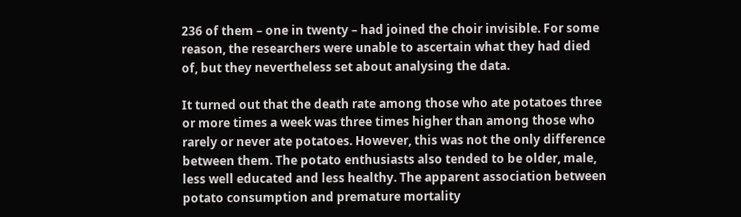236 of them – one in twenty – had joined the choir invisible. For some reason, the researchers were unable to ascertain what they had died of, but they nevertheless set about analysing the data.

It turned out that the death rate among those who ate potatoes three or more times a week was three times higher than among those who rarely or never ate potatoes. However, this was not the only difference between them. The potato enthusiasts also tended to be older, male, less well educated and less healthy. The apparent association between potato consumption and premature mortality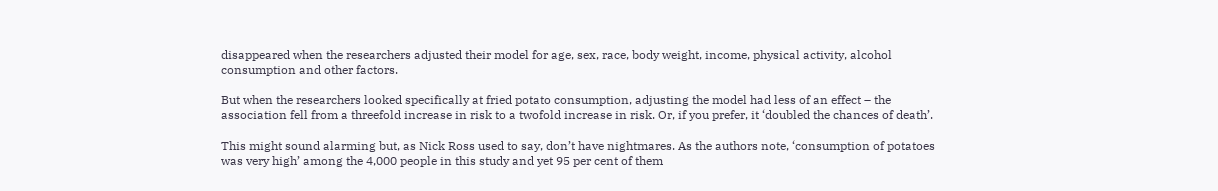disappeared when the researchers adjusted their model for age, sex, race, body weight, income, physical activity, alcohol consumption and other factors.

But when the researchers looked specifically at fried potato consumption, adjusting the model had less of an effect – the association fell from a threefold increase in risk to a twofold increase in risk. Or, if you prefer, it ‘doubled the chances of death’.

This might sound alarming but, as Nick Ross used to say, don’t have nightmares. As the authors note, ‘consumption of potatoes was very high’ among the 4,000 people in this study and yet 95 per cent of them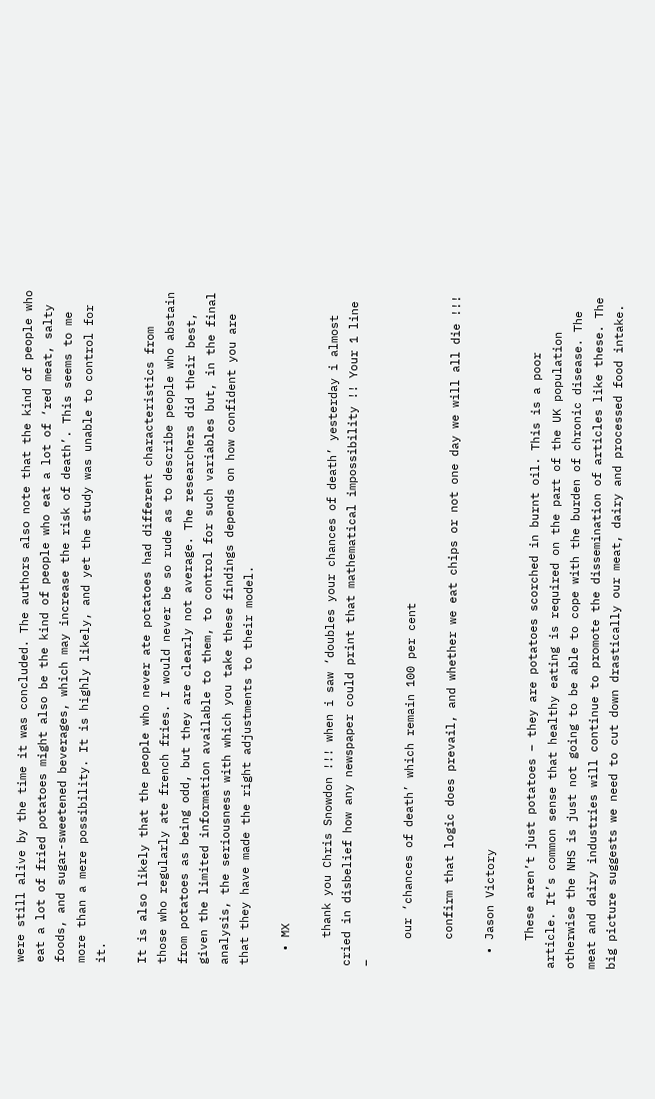were still alive by the time it was concluded. The authors also note that the kind of people who eat a lot of fried potatoes might also be the kind of people who eat a lot of ‘red meat, salty foods, and sugar-sweetened beverages, which may increase the risk of death’. This seems to me more than a mere possibility. It is highly likely, and yet the study was unable to control for it.

It is also likely that the people who never ate potatoes had different characteristics from those who regularly ate french fries. I would never be so rude as to describe people who abstain from potatoes as being odd, but they are clearly not average. The researchers did their best, given the limited information available to them, to control for such variables but, in the final analysis, the seriousness with which you take these findings depends on how confident you are that they have made the right adjustments to their model.

  • MX

    thank you Chris Snowdon !!! when i saw ‘doubles your chances of death’ yesterday i almost cried in disbelief how any newspaper could print that mathematical impossibility !! Your 1 line –

    our ‘chances of death’ which remain 100 per cent

    confirm that logic does prevail, and whether we eat chips or not one day we will all die !!!

  • Jason Victory

    These aren’t just potatoes – they are potatoes scorched in burnt oil. This is a poor article. It’s common sense that healthy eating is required on the part of the UK population otherwise the NHS is just not going to be able to cope with the burden of chronic disease. The meat and dairy industries will continue to promote the dissemination of articles like these. The big picture suggests we need to cut down drastically our meat, dairy and processed food intake.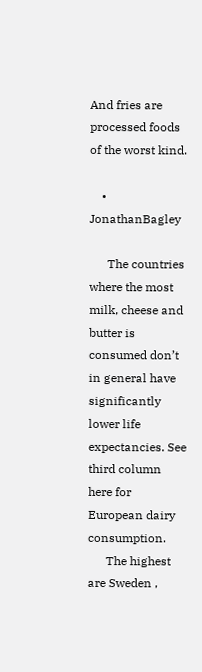And fries are processed foods of the worst kind.

    • JonathanBagley

      The countries where the most milk, cheese and butter is consumed don’t in general have significantly lower life expectancies. See third column here for European dairy consumption.
      The highest are Sweden ,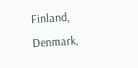Finland, Denmark,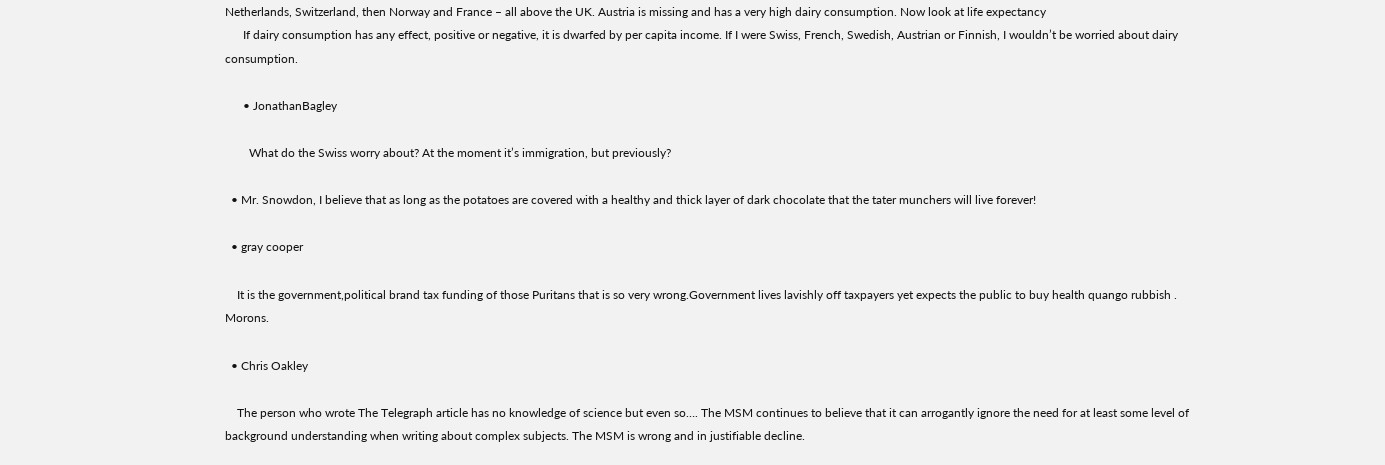Netherlands, Switzerland, then Norway and France – all above the UK. Austria is missing and has a very high dairy consumption. Now look at life expectancy
      If dairy consumption has any effect, positive or negative, it is dwarfed by per capita income. If I were Swiss, French, Swedish, Austrian or Finnish, I wouldn’t be worried about dairy consumption.

      • JonathanBagley

        What do the Swiss worry about? At the moment it’s immigration, but previously?

  • Mr. Snowdon, I believe that as long as the potatoes are covered with a healthy and thick layer of dark chocolate that the tater munchers will live forever!

  • gray cooper

    It is the government,political brand tax funding of those Puritans that is so very wrong.Government lives lavishly off taxpayers yet expects the public to buy health quango rubbish . Morons.

  • Chris Oakley

    The person who wrote The Telegraph article has no knowledge of science but even so…. The MSM continues to believe that it can arrogantly ignore the need for at least some level of background understanding when writing about complex subjects. The MSM is wrong and in justifiable decline.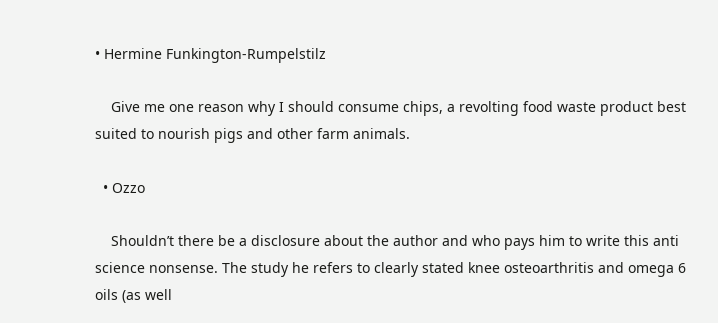• Hermine Funkington-Rumpelstilz

    Give me one reason why I should consume chips, a revolting food waste product best suited to nourish pigs and other farm animals.

  • Ozzo

    Shouldn’t there be a disclosure about the author and who pays him to write this anti science nonsense. The study he refers to clearly stated knee osteoarthritis and omega 6 oils (as well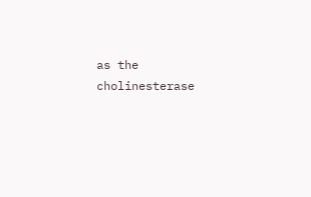as the cholinesterase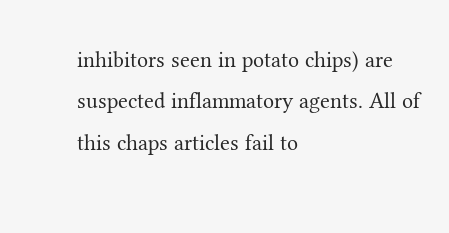inhibitors seen in potato chips) are suspected inflammatory agents. All of this chaps articles fail to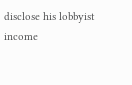disclose his lobbyist income